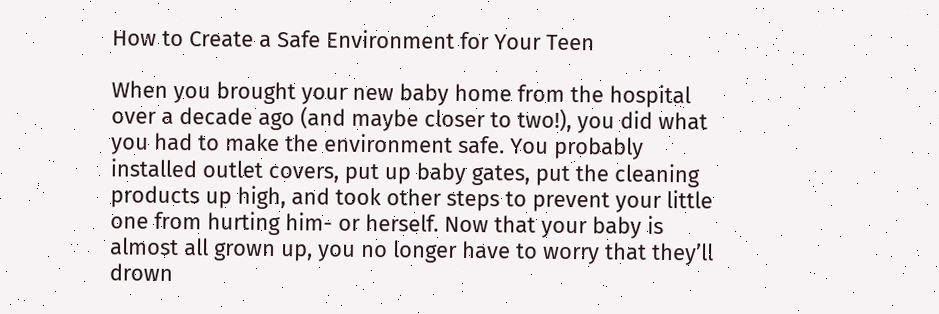How to Create a Safe Environment for Your Teen

When you brought your new baby home from the hospital over a decade ago (and maybe closer to two!), you did what you had to make the environment safe. You probably installed outlet covers, put up baby gates, put the cleaning products up high, and took other steps to prevent your little one from hurting him- or herself. Now that your baby is almost all grown up, you no longer have to worry that they’ll drown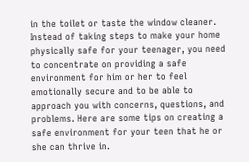in the toilet or taste the window cleaner. Instead of taking steps to make your home physically safe for your teenager, you need to concentrate on providing a safe environment for him or her to feel emotionally secure and to be able to approach you with concerns, questions, and problems. Here are some tips on creating a safe environment for your teen that he or she can thrive in.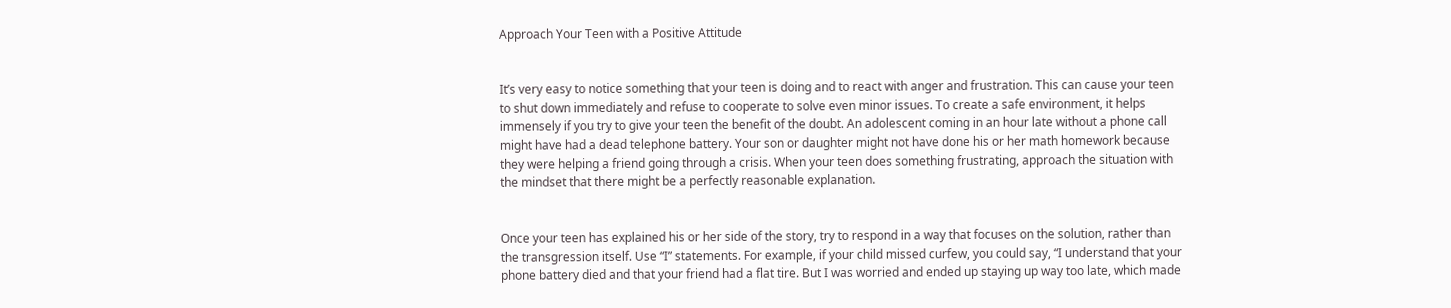Approach Your Teen with a Positive Attitude


It’s very easy to notice something that your teen is doing and to react with anger and frustration. This can cause your teen to shut down immediately and refuse to cooperate to solve even minor issues. To create a safe environment, it helps immensely if you try to give your teen the benefit of the doubt. An adolescent coming in an hour late without a phone call might have had a dead telephone battery. Your son or daughter might not have done his or her math homework because they were helping a friend going through a crisis. When your teen does something frustrating, approach the situation with the mindset that there might be a perfectly reasonable explanation.


Once your teen has explained his or her side of the story, try to respond in a way that focuses on the solution, rather than the transgression itself. Use “I” statements. For example, if your child missed curfew, you could say, “I understand that your phone battery died and that your friend had a flat tire. But I was worried and ended up staying up way too late, which made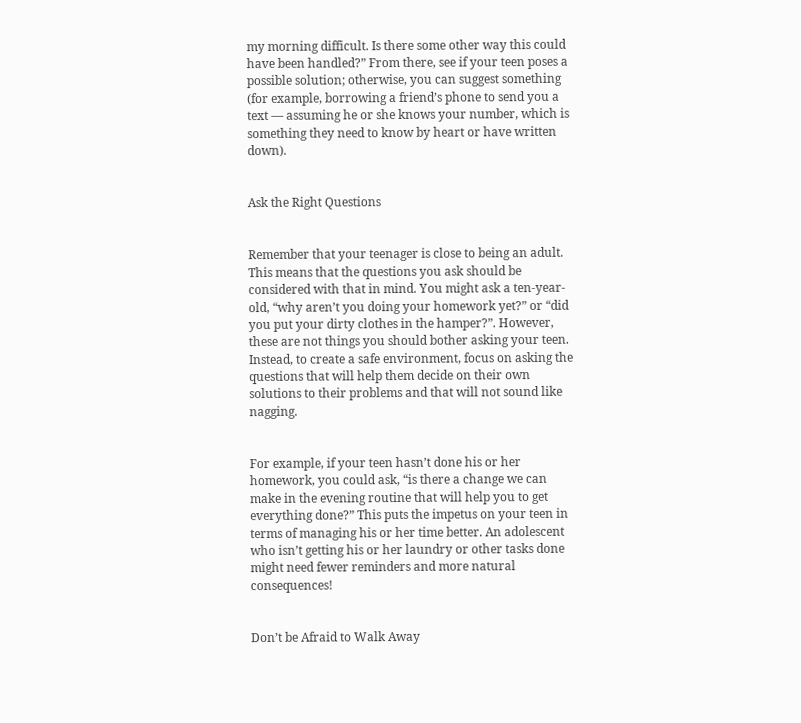my morning difficult. Is there some other way this could have been handled?” From there, see if your teen poses a possible solution; otherwise, you can suggest something (for example, borrowing a friend’s phone to send you a text — assuming he or she knows your number, which is something they need to know by heart or have written down).


Ask the Right Questions


Remember that your teenager is close to being an adult. This means that the questions you ask should be considered with that in mind. You might ask a ten-year-old, “why aren’t you doing your homework yet?” or “did you put your dirty clothes in the hamper?”. However, these are not things you should bother asking your teen. Instead, to create a safe environment, focus on asking the questions that will help them decide on their own solutions to their problems and that will not sound like nagging.


For example, if your teen hasn’t done his or her homework, you could ask, “is there a change we can make in the evening routine that will help you to get everything done?” This puts the impetus on your teen in terms of managing his or her time better. An adolescent who isn’t getting his or her laundry or other tasks done might need fewer reminders and more natural consequences!


Don’t be Afraid to Walk Away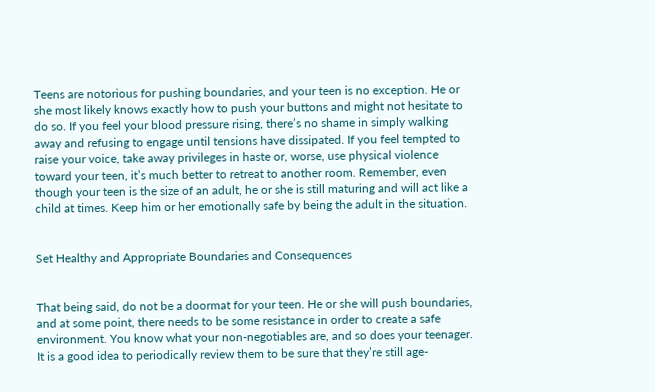Teens are notorious for pushing boundaries, and your teen is no exception. He or she most likely knows exactly how to push your buttons and might not hesitate to do so. If you feel your blood pressure rising, there’s no shame in simply walking away and refusing to engage until tensions have dissipated. If you feel tempted to raise your voice, take away privileges in haste or, worse, use physical violence toward your teen, it’s much better to retreat to another room. Remember, even though your teen is the size of an adult, he or she is still maturing and will act like a child at times. Keep him or her emotionally safe by being the adult in the situation.


Set Healthy and Appropriate Boundaries and Consequences


That being said, do not be a doormat for your teen. He or she will push boundaries, and at some point, there needs to be some resistance in order to create a safe environment. You know what your non-negotiables are, and so does your teenager. It is a good idea to periodically review them to be sure that they’re still age-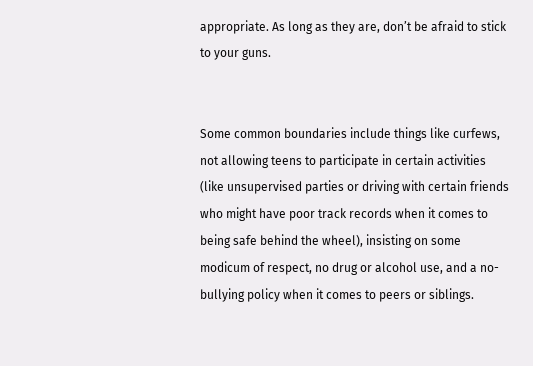appropriate. As long as they are, don’t be afraid to stick to your guns.


Some common boundaries include things like curfews, not allowing teens to participate in certain activities (like unsupervised parties or driving with certain friends who might have poor track records when it comes to being safe behind the wheel), insisting on some modicum of respect, no drug or alcohol use, and a no-bullying policy when it comes to peers or siblings.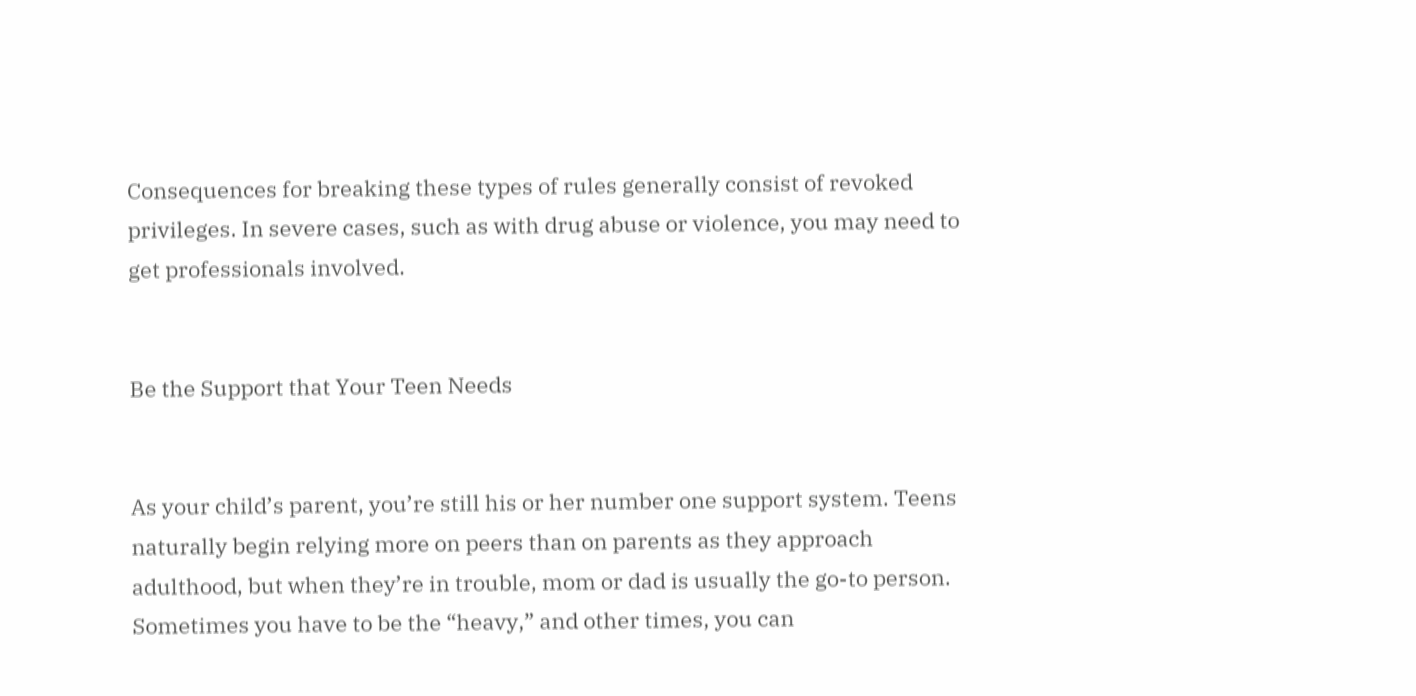Consequences for breaking these types of rules generally consist of revoked privileges. In severe cases, such as with drug abuse or violence, you may need to get professionals involved.


Be the Support that Your Teen Needs


As your child’s parent, you’re still his or her number one support system. Teens naturally begin relying more on peers than on parents as they approach adulthood, but when they’re in trouble, mom or dad is usually the go-to person. Sometimes you have to be the “heavy,” and other times, you can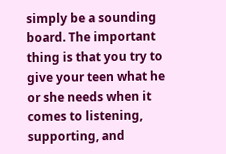simply be a sounding board. The important thing is that you try to give your teen what he or she needs when it comes to listening, supporting, and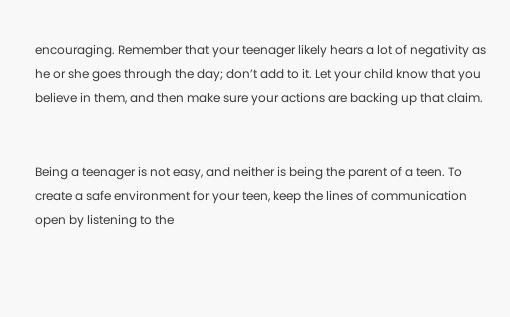encouraging. Remember that your teenager likely hears a lot of negativity as he or she goes through the day; don’t add to it. Let your child know that you believe in them, and then make sure your actions are backing up that claim.


Being a teenager is not easy, and neither is being the parent of a teen. To create a safe environment for your teen, keep the lines of communication open by listening to the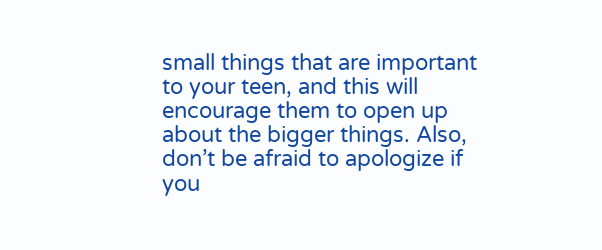small things that are important to your teen, and this will encourage them to open up about the bigger things. Also, don’t be afraid to apologize if you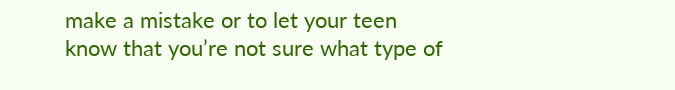make a mistake or to let your teen know that you’re not sure what type of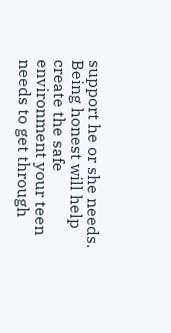support he or she needs. Being honest will help create the safe environment your teen needs to get through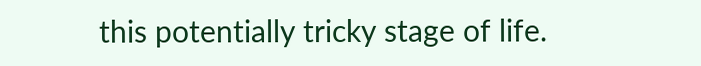this potentially tricky stage of life.